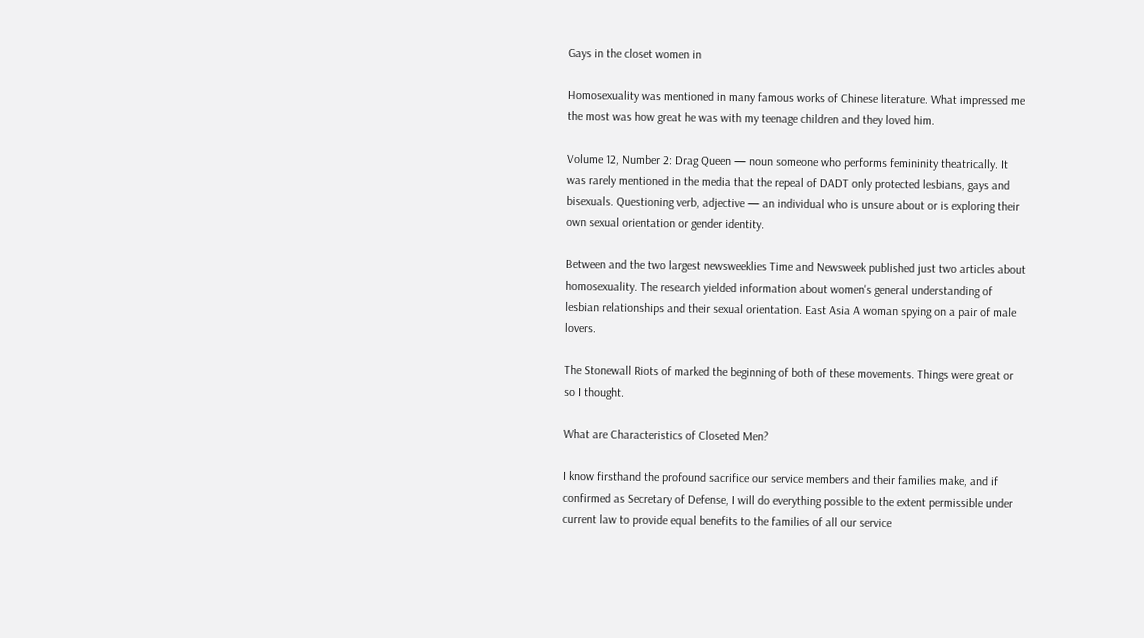Gays in the closet women in

Homosexuality was mentioned in many famous works of Chinese literature. What impressed me the most was how great he was with my teenage children and they loved him.

Volume 12, Number 2: Drag Queen — noun someone who performs femininity theatrically. It was rarely mentioned in the media that the repeal of DADT only protected lesbians, gays and bisexuals. Questioning verb, adjective — an individual who is unsure about or is exploring their own sexual orientation or gender identity.

Between and the two largest newsweeklies Time and Newsweek published just two articles about homosexuality. The research yielded information about women's general understanding of lesbian relationships and their sexual orientation. East Asia A woman spying on a pair of male lovers.

The Stonewall Riots of marked the beginning of both of these movements. Things were great or so I thought.

What are Characteristics of Closeted Men?

I know firsthand the profound sacrifice our service members and their families make, and if confirmed as Secretary of Defense, I will do everything possible to the extent permissible under current law to provide equal benefits to the families of all our service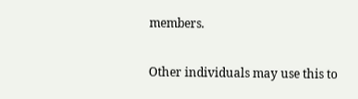members.

Other individuals may use this to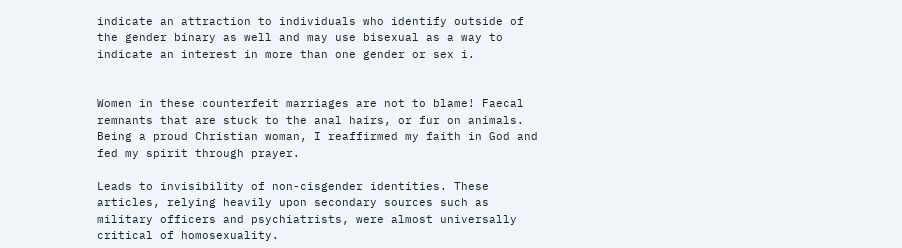indicate an attraction to individuals who identify outside of the gender binary as well and may use bisexual as a way to indicate an interest in more than one gender or sex i.


Women in these counterfeit marriages are not to blame! Faecal remnants that are stuck to the anal hairs, or fur on animals. Being a proud Christian woman, I reaffirmed my faith in God and fed my spirit through prayer.

Leads to invisibility of non-cisgender identities. These articles, relying heavily upon secondary sources such as military officers and psychiatrists, were almost universally critical of homosexuality.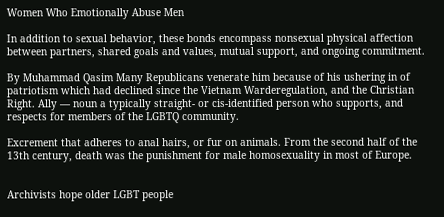Women Who Emotionally Abuse Men

In addition to sexual behavior, these bonds encompass nonsexual physical affection between partners, shared goals and values, mutual support, and ongoing commitment.

By Muhammad Qasim Many Republicans venerate him because of his ushering in of patriotism which had declined since the Vietnam Warderegulation, and the Christian Right. Ally — noun a typically straight- or cis-identified person who supports, and respects for members of the LGBTQ community.

Excrement that adheres to anal hairs, or fur on animals. From the second half of the 13th century, death was the punishment for male homosexuality in most of Europe.


Archivists hope older LGBT people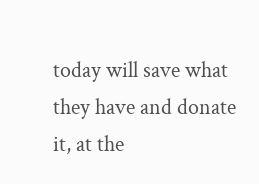today will save what they have and donate it, at the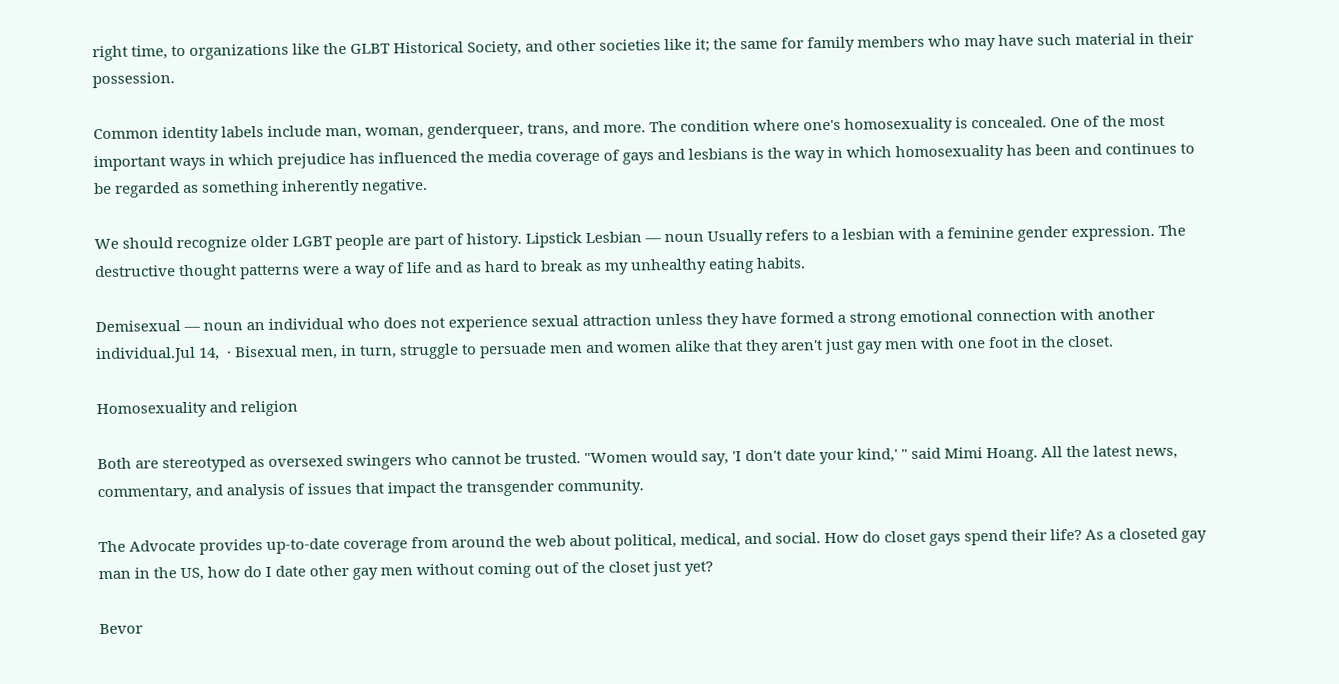right time, to organizations like the GLBT Historical Society, and other societies like it; the same for family members who may have such material in their possession.

Common identity labels include man, woman, genderqueer, trans, and more. The condition where one's homosexuality is concealed. One of the most important ways in which prejudice has influenced the media coverage of gays and lesbians is the way in which homosexuality has been and continues to be regarded as something inherently negative.

We should recognize older LGBT people are part of history. Lipstick Lesbian — noun Usually refers to a lesbian with a feminine gender expression. The destructive thought patterns were a way of life and as hard to break as my unhealthy eating habits.

Demisexual — noun an individual who does not experience sexual attraction unless they have formed a strong emotional connection with another individual.Jul 14,  · Bisexual men, in turn, struggle to persuade men and women alike that they aren't just gay men with one foot in the closet.

Homosexuality and religion

Both are stereotyped as oversexed swingers who cannot be trusted. "Women would say, 'I don't date your kind,' " said Mimi Hoang. All the latest news, commentary, and analysis of issues that impact the transgender community.

The Advocate provides up-to-date coverage from around the web about political, medical, and social. How do closet gays spend their life? As a closeted gay man in the US, how do I date other gay men without coming out of the closet just yet?

Bevor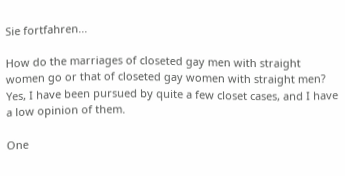Sie fortfahren...

How do the marriages of closeted gay men with straight women go or that of closeted gay women with straight men? Yes, I have been pursued by quite a few closet cases, and I have a low opinion of them.

One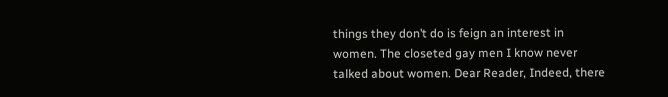things they don’t do is feign an interest in women. The closeted gay men I know never talked about women. Dear Reader, Indeed, there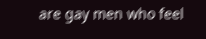are gay men who feel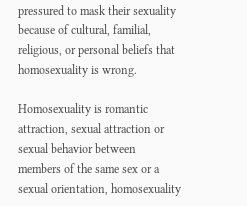pressured to mask their sexuality because of cultural, familial, religious, or personal beliefs that homosexuality is wrong.

Homosexuality is romantic attraction, sexual attraction or sexual behavior between members of the same sex or a sexual orientation, homosexuality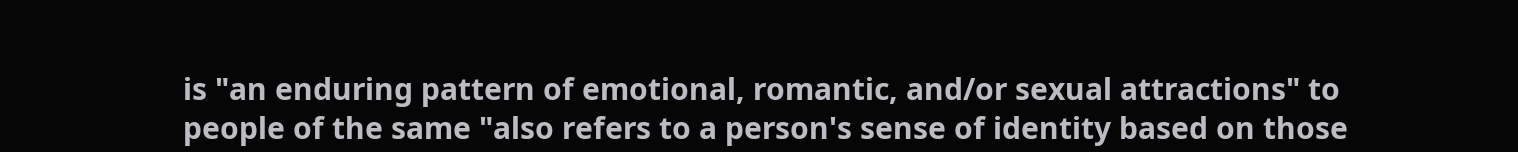is "an enduring pattern of emotional, romantic, and/or sexual attractions" to people of the same "also refers to a person's sense of identity based on those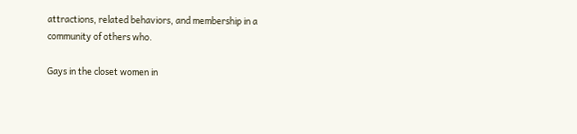attractions, related behaviors, and membership in a community of others who.

Gays in the closet women in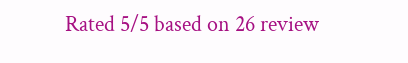Rated 5/5 based on 26 review